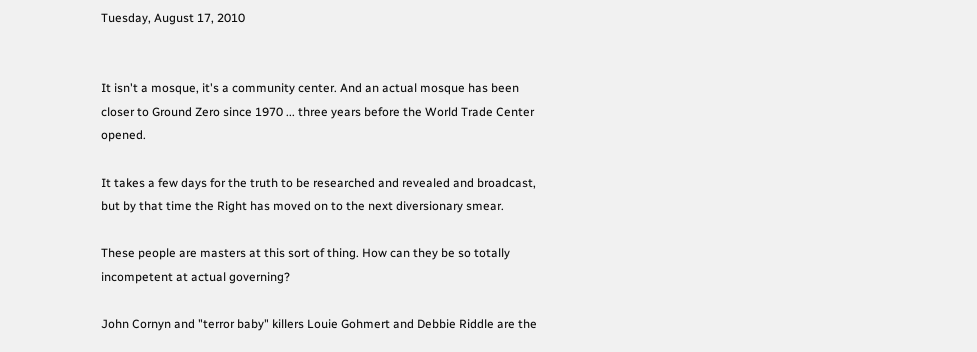Tuesday, August 17, 2010


It isn't a mosque, it's a community center. And an actual mosque has been closer to Ground Zero since 1970 ... three years before the World Trade Center opened.

It takes a few days for the truth to be researched and revealed and broadcast, but by that time the Right has moved on to the next diversionary smear.

These people are masters at this sort of thing. How can they be so totally incompetent at actual governing?

John Cornyn and "terror baby" killers Louie Gohmert and Debbie Riddle are the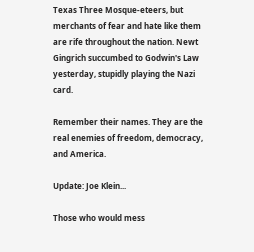Texas Three Mosque-eteers, but merchants of fear and hate like them are rife throughout the nation. Newt Gingrich succumbed to Godwin's Law yesterday, stupidly playing the Nazi card.

Remember their names. They are the real enemies of freedom, democracy, and America.

Update: Joe Klein...

Those who would mess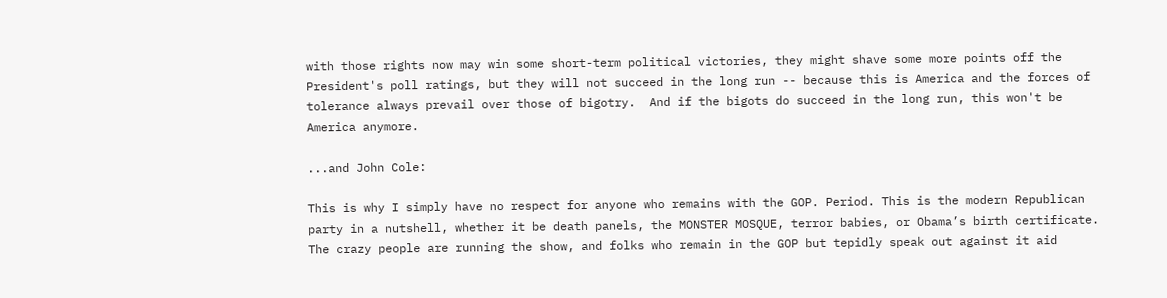with those rights now may win some short-term political victories, they might shave some more points off the President's poll ratings, but they will not succeed in the long run -- because this is America and the forces of tolerance always prevail over those of bigotry.  And if the bigots do succeed in the long run, this won't be America anymore.

...and John Cole:

This is why I simply have no respect for anyone who remains with the GOP. Period. This is the modern Republican party in a nutshell, whether it be death panels, the MONSTER MOSQUE, terror babies, or Obama’s birth certificate. The crazy people are running the show, and folks who remain in the GOP but tepidly speak out against it aid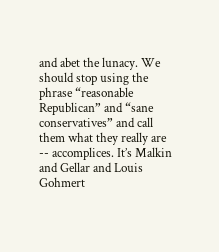and abet the lunacy. We should stop using the phrase “reasonable Republican” and “sane conservatives” and call them what they really are -- accomplices. It’s Malkin and Gellar and Louis Gohmert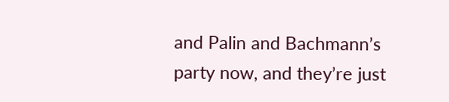and Palin and Bachmann’s party now, and they’re just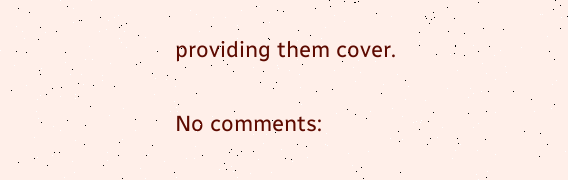providing them cover.

No comments: